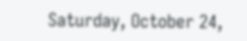Saturday, October 24,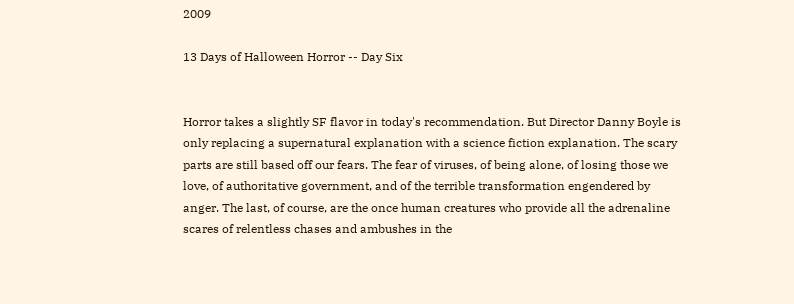2009

13 Days of Halloween Horror -- Day Six


Horror takes a slightly SF flavor in today's recommendation. But Director Danny Boyle is only replacing a supernatural explanation with a science fiction explanation. The scary parts are still based off our fears. The fear of viruses, of being alone, of losing those we love, of authoritative government, and of the terrible transformation engendered by anger. The last, of course, are the once human creatures who provide all the adrenaline scares of relentless chases and ambushes in the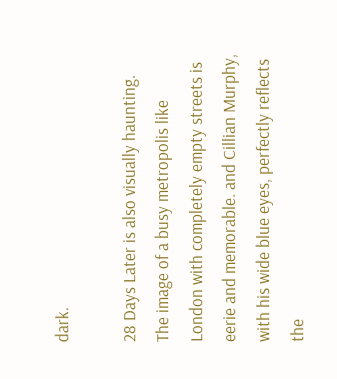dark.

28 Days Later is also visually haunting. The image of a busy metropolis like London with completely empty streets is eerie and memorable. and Cillian Murphy, with his wide blue eyes, perfectly reflects the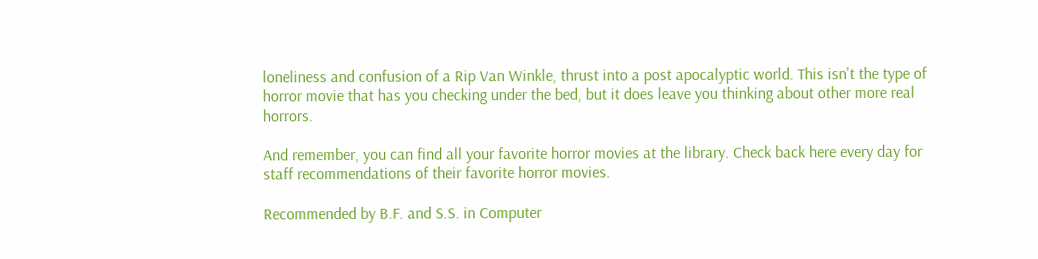loneliness and confusion of a Rip Van Winkle, thrust into a post apocalyptic world. This isn't the type of horror movie that has you checking under the bed, but it does leave you thinking about other more real horrors.

And remember, you can find all your favorite horror movies at the library. Check back here every day for staff recommendations of their favorite horror movies.

Recommended by B.F. and S.S. in Computer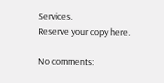Services.
Reserve your copy here.

No comments: